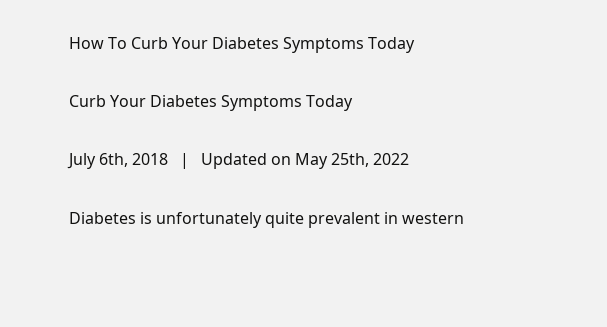How To Curb Your Diabetes Symptoms Today

Curb Your Diabetes Symptoms Today

July 6th, 2018   |   Updated on May 25th, 2022

Diabetes is unfortunately quite prevalent in western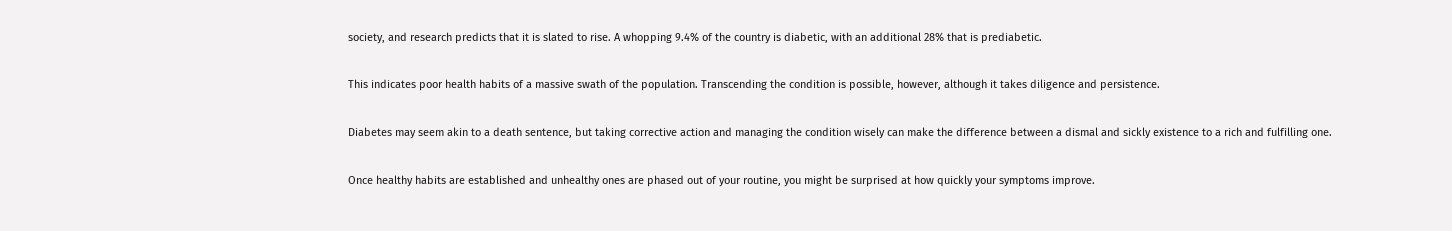society, and research predicts that it is slated to rise. A whopping 9.4% of the country is diabetic, with an additional 28% that is prediabetic.

This indicates poor health habits of a massive swath of the population. Transcending the condition is possible, however, although it takes diligence and persistence.

Diabetes may seem akin to a death sentence, but taking corrective action and managing the condition wisely can make the difference between a dismal and sickly existence to a rich and fulfilling one.

Once healthy habits are established and unhealthy ones are phased out of your routine, you might be surprised at how quickly your symptoms improve.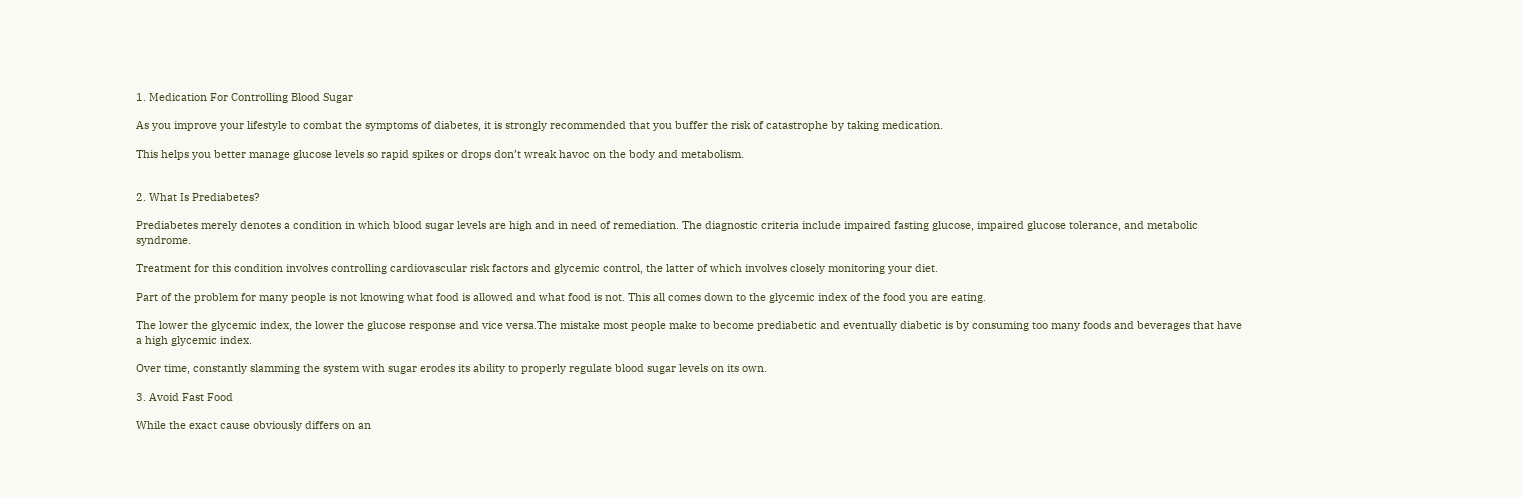1. Medication For Controlling Blood Sugar

As you improve your lifestyle to combat the symptoms of diabetes, it is strongly recommended that you buffer the risk of catastrophe by taking medication.

This helps you better manage glucose levels so rapid spikes or drops don’t wreak havoc on the body and metabolism.


2. What Is Prediabetes?

Prediabetes merely denotes a condition in which blood sugar levels are high and in need of remediation. The diagnostic criteria include impaired fasting glucose, impaired glucose tolerance, and metabolic syndrome.

Treatment for this condition involves controlling cardiovascular risk factors and glycemic control, the latter of which involves closely monitoring your diet.

Part of the problem for many people is not knowing what food is allowed and what food is not. This all comes down to the glycemic index of the food you are eating.

The lower the glycemic index, the lower the glucose response and vice versa.The mistake most people make to become prediabetic and eventually diabetic is by consuming too many foods and beverages that have a high glycemic index.

Over time, constantly slamming the system with sugar erodes its ability to properly regulate blood sugar levels on its own.

3. Avoid Fast Food

While the exact cause obviously differs on an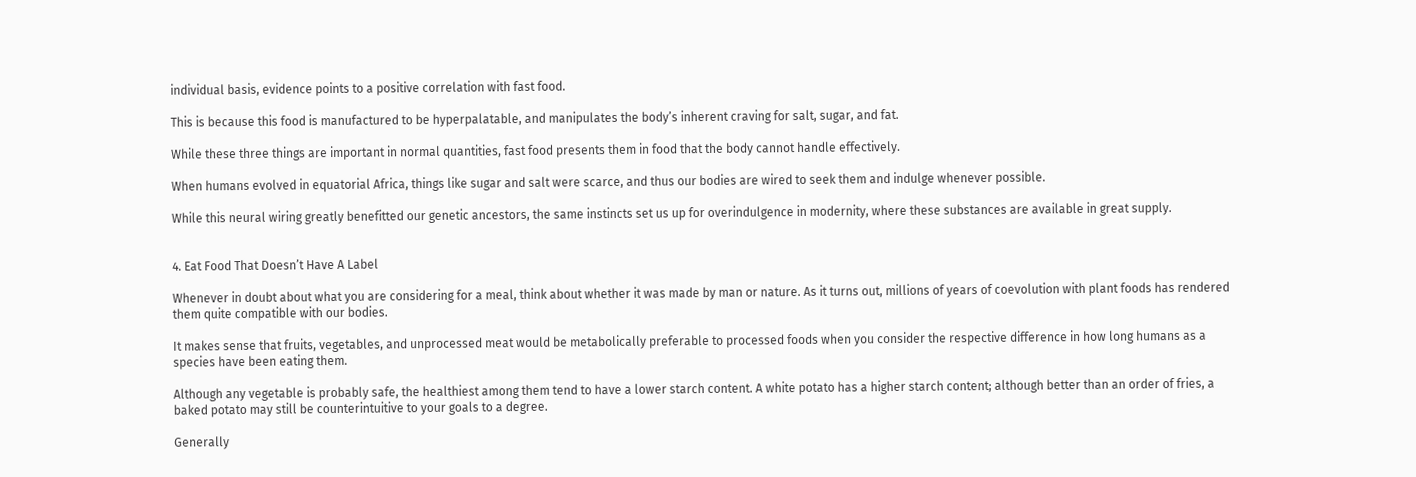individual basis, evidence points to a positive correlation with fast food.

This is because this food is manufactured to be hyperpalatable, and manipulates the body’s inherent craving for salt, sugar, and fat.

While these three things are important in normal quantities, fast food presents them in food that the body cannot handle effectively.

When humans evolved in equatorial Africa, things like sugar and salt were scarce, and thus our bodies are wired to seek them and indulge whenever possible.

While this neural wiring greatly benefitted our genetic ancestors, the same instincts set us up for overindulgence in modernity, where these substances are available in great supply.


4. Eat Food That Doesn’t Have A Label

Whenever in doubt about what you are considering for a meal, think about whether it was made by man or nature. As it turns out, millions of years of coevolution with plant foods has rendered them quite compatible with our bodies.

It makes sense that fruits, vegetables, and unprocessed meat would be metabolically preferable to processed foods when you consider the respective difference in how long humans as a species have been eating them.

Although any vegetable is probably safe, the healthiest among them tend to have a lower starch content. A white potato has a higher starch content; although better than an order of fries, a baked potato may still be counterintuitive to your goals to a degree.

Generally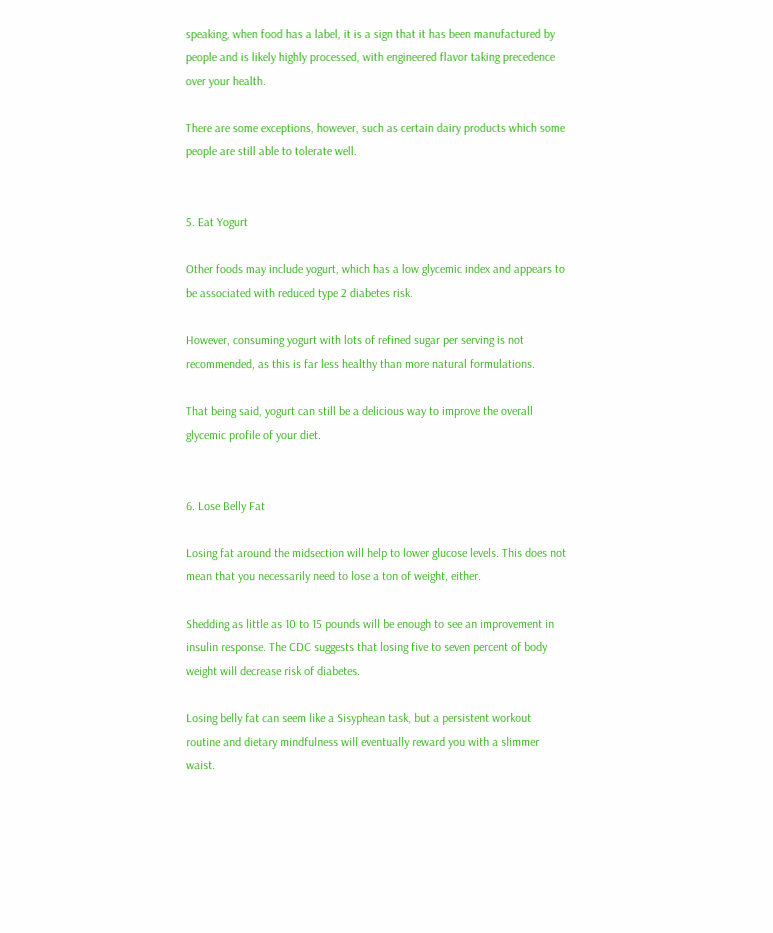speaking, when food has a label, it is a sign that it has been manufactured by people and is likely highly processed, with engineered flavor taking precedence over your health.

There are some exceptions, however, such as certain dairy products which some people are still able to tolerate well.


5. Eat Yogurt

Other foods may include yogurt, which has a low glycemic index and appears to be associated with reduced type 2 diabetes risk.

However, consuming yogurt with lots of refined sugar per serving is not recommended, as this is far less healthy than more natural formulations.

That being said, yogurt can still be a delicious way to improve the overall glycemic profile of your diet.


6. Lose Belly Fat

Losing fat around the midsection will help to lower glucose levels. This does not mean that you necessarily need to lose a ton of weight, either.

Shedding as little as 10 to 15 pounds will be enough to see an improvement in insulin response. The CDC suggests that losing five to seven percent of body weight will decrease risk of diabetes.

Losing belly fat can seem like a Sisyphean task, but a persistent workout routine and dietary mindfulness will eventually reward you with a slimmer waist.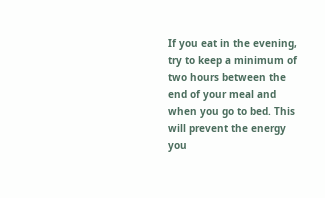If you eat in the evening, try to keep a minimum of two hours between the end of your meal and when you go to bed. This will prevent the energy you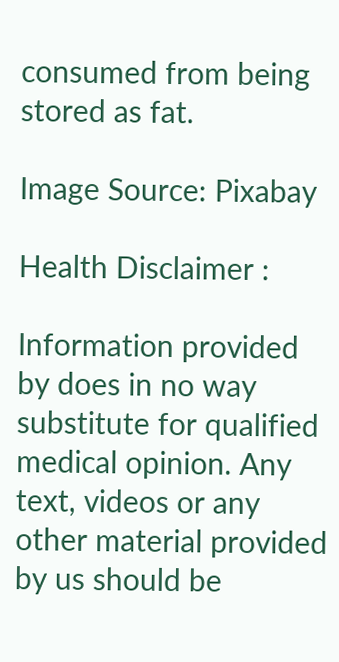consumed from being stored as fat.

Image Source: Pixabay

Health Disclaimer :

Information provided by does in no way substitute for qualified medical opinion. Any text, videos or any other material provided by us should be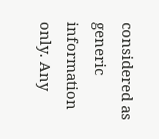considered as generic information only. Any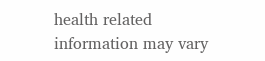health related information may vary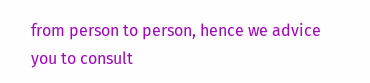from person to person, hence we advice you to consult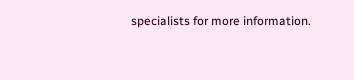specialists for more information.